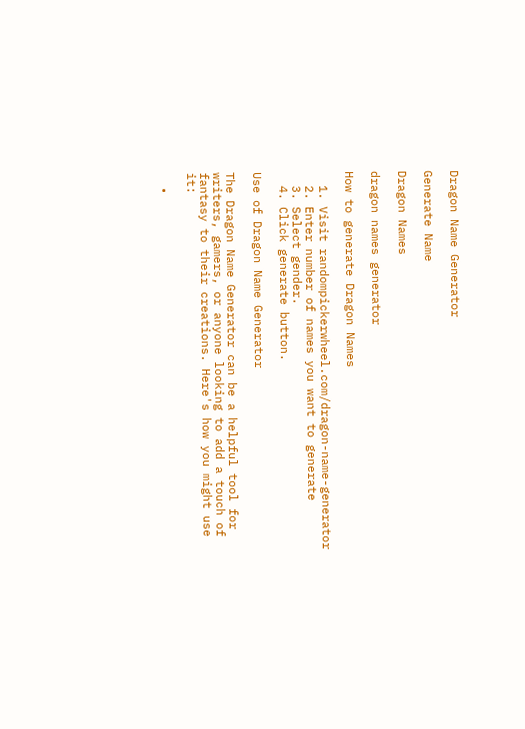Dragon Name Generator

Generate Name

Dragon Names

dragon names generator

How to generate Dragon Names

  1. Visit randompickerwheel.com/dragon-name-generator
  2. Enter number of names you want to generate
  3. Select gender.
  4. Click generate button.

Use of Dragon Name Generator

The Dragon Name Generator can be a helpful tool for writers, gamers, or anyone looking to add a touch of fantasy to their creations. Here's how you might use it:

  •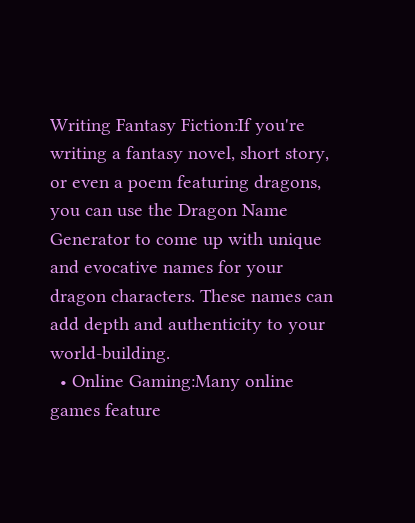Writing Fantasy Fiction:If you're writing a fantasy novel, short story, or even a poem featuring dragons, you can use the Dragon Name Generator to come up with unique and evocative names for your dragon characters. These names can add depth and authenticity to your world-building.
  • Online Gaming:Many online games feature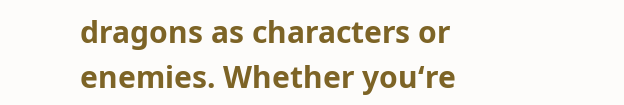dragons as characters or enemies. Whether you‘re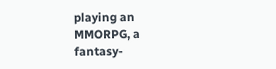playing an MMORPG, a fantasy-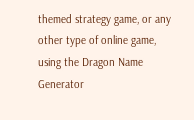themed strategy game, or any other type of online game, using the Dragon Name Generator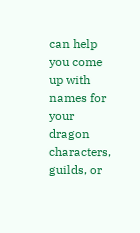can help you come up with names for your dragon characters, guilds, or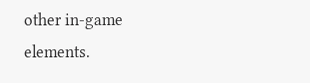other in-game elements.